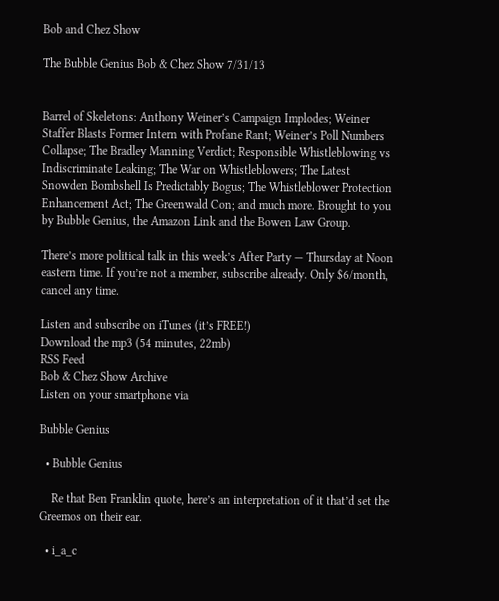Bob and Chez Show

The Bubble Genius Bob & Chez Show 7/31/13


Barrel of Skeletons: Anthony Weiner’s Campaign Implodes; Weiner Staffer Blasts Former Intern with Profane Rant; Weiner’s Poll Numbers Collapse; The Bradley Manning Verdict; Responsible Whistleblowing vs Indiscriminate Leaking; The War on Whistleblowers; The Latest Snowden Bombshell Is Predictably Bogus; The Whistleblower Protection Enhancement Act; The Greenwald Con; and much more. Brought to you by Bubble Genius, the Amazon Link and the Bowen Law Group.

There’s more political talk in this week’s After Party — Thursday at Noon eastern time. If you’re not a member, subscribe already. Only $6/month, cancel any time.

Listen and subscribe on iTunes (it’s FREE!)
Download the mp3 (54 minutes, 22mb)
RSS Feed
Bob & Chez Show Archive
Listen on your smartphone via

Bubble Genius

  • Bubble Genius

    Re that Ben Franklin quote, here’s an interpretation of it that’d set the Greemos on their ear.

  • i_a_c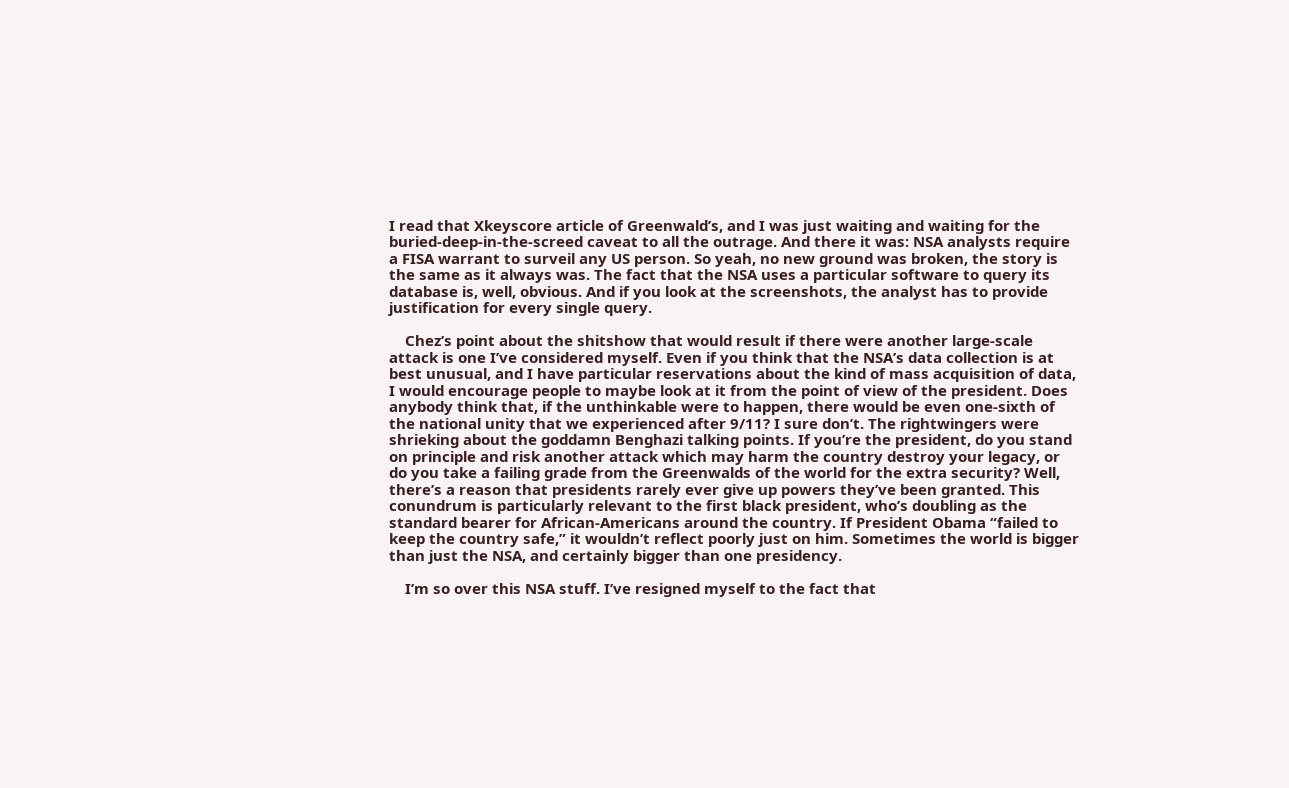I read that Xkeyscore article of Greenwald’s, and I was just waiting and waiting for the buried-deep-in-the-screed caveat to all the outrage. And there it was: NSA analysts require a FISA warrant to surveil any US person. So yeah, no new ground was broken, the story is the same as it always was. The fact that the NSA uses a particular software to query its database is, well, obvious. And if you look at the screenshots, the analyst has to provide justification for every single query.

    Chez’s point about the shitshow that would result if there were another large-scale attack is one I’ve considered myself. Even if you think that the NSA’s data collection is at best unusual, and I have particular reservations about the kind of mass acquisition of data, I would encourage people to maybe look at it from the point of view of the president. Does anybody think that, if the unthinkable were to happen, there would be even one-sixth of the national unity that we experienced after 9/11? I sure don’t. The rightwingers were shrieking about the goddamn Benghazi talking points. If you’re the president, do you stand on principle and risk another attack which may harm the country destroy your legacy, or do you take a failing grade from the Greenwalds of the world for the extra security? Well, there’s a reason that presidents rarely ever give up powers they’ve been granted. This conundrum is particularly relevant to the first black president, who’s doubling as the standard bearer for African-Americans around the country. If President Obama “failed to keep the country safe,” it wouldn’t reflect poorly just on him. Sometimes the world is bigger than just the NSA, and certainly bigger than one presidency.

    I’m so over this NSA stuff. I’ve resigned myself to the fact that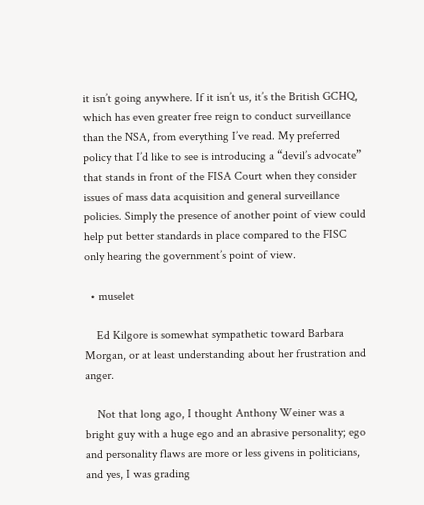it isn’t going anywhere. If it isn’t us, it’s the British GCHQ, which has even greater free reign to conduct surveillance than the NSA, from everything I’ve read. My preferred policy that I’d like to see is introducing a “devil’s advocate” that stands in front of the FISA Court when they consider issues of mass data acquisition and general surveillance policies. Simply the presence of another point of view could help put better standards in place compared to the FISC only hearing the government’s point of view.

  • muselet

    Ed Kilgore is somewhat sympathetic toward Barbara Morgan, or at least understanding about her frustration and anger.

    Not that long ago, I thought Anthony Weiner was a bright guy with a huge ego and an abrasive personality; ego and personality flaws are more or less givens in politicians, and yes, I was grading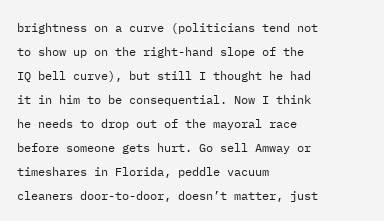brightness on a curve (politicians tend not to show up on the right-hand slope of the IQ bell curve), but still I thought he had it in him to be consequential. Now I think he needs to drop out of the mayoral race before someone gets hurt. Go sell Amway or timeshares in Florida, peddle vacuum cleaners door-to-door, doesn’t matter, just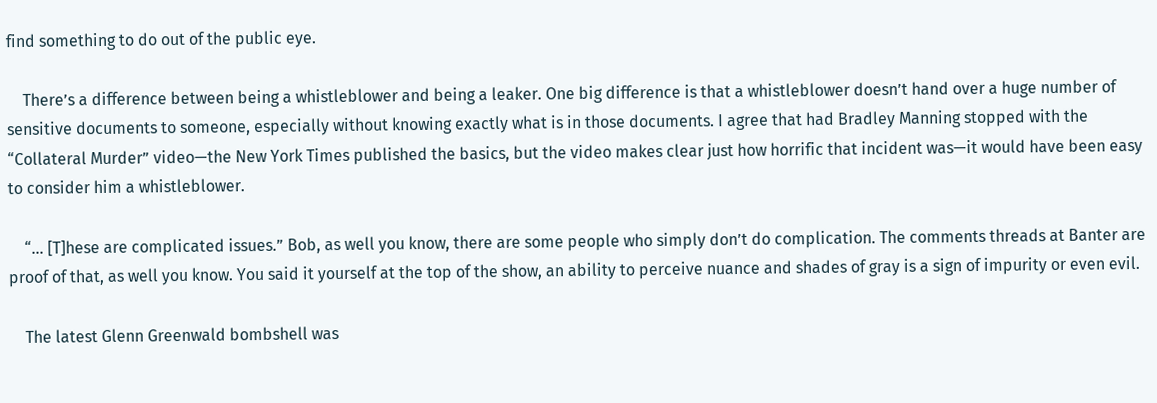find something to do out of the public eye.

    There’s a difference between being a whistleblower and being a leaker. One big difference is that a whistleblower doesn’t hand over a huge number of sensitive documents to someone, especially without knowing exactly what is in those documents. I agree that had Bradley Manning stopped with the “Collateral Murder” video—the New York Times published the basics, but the video makes clear just how horrific that incident was—it would have been easy to consider him a whistleblower.

    “… [T]hese are complicated issues.” Bob, as well you know, there are some people who simply don’t do complication. The comments threads at Banter are proof of that, as well you know. You said it yourself at the top of the show, an ability to perceive nuance and shades of gray is a sign of impurity or even evil.

    The latest Glenn Greenwald bombshell was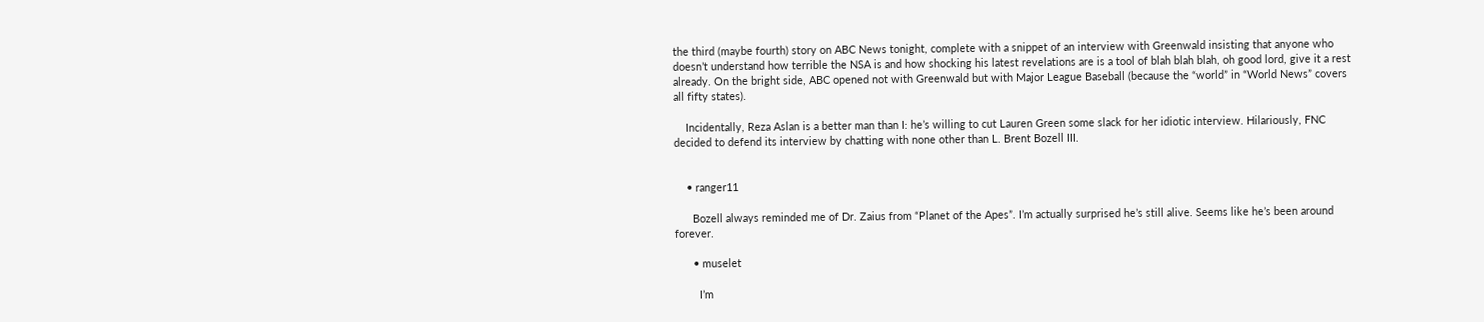the third (maybe fourth) story on ABC News tonight, complete with a snippet of an interview with Greenwald insisting that anyone who doesn’t understand how terrible the NSA is and how shocking his latest revelations are is a tool of blah blah blah, oh good lord, give it a rest already. On the bright side, ABC opened not with Greenwald but with Major League Baseball (because the “world” in “World News” covers all fifty states).

    Incidentally, Reza Aslan is a better man than I: he’s willing to cut Lauren Green some slack for her idiotic interview. Hilariously, FNC decided to defend its interview by chatting with none other than L. Brent Bozell III.


    • ranger11

      Bozell always reminded me of Dr. Zaius from “Planet of the Apes”. I’m actually surprised he’s still alive. Seems like he’s been around forever.

      • muselet

        I’m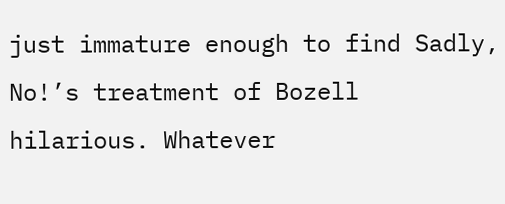just immature enough to find Sadly, No!’s treatment of Bozell hilarious. Whatever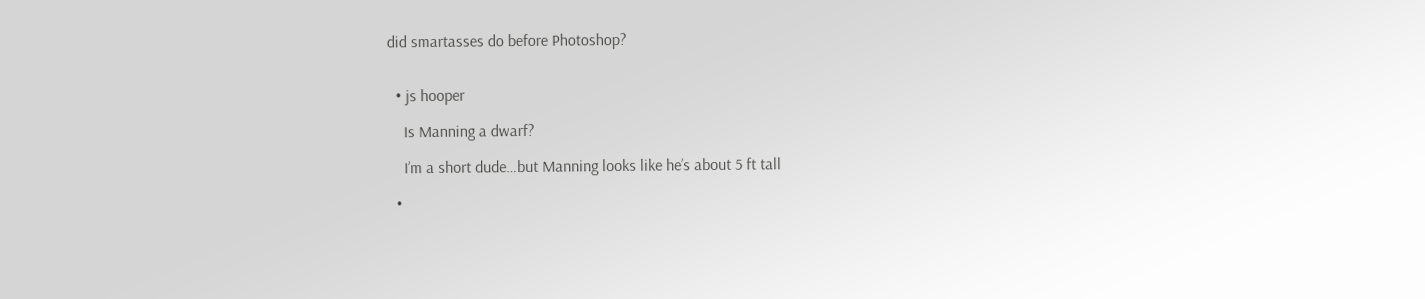did smartasses do before Photoshop?


  • js hooper

    Is Manning a dwarf?

    I’m a short dude…but Manning looks like he’s about 5 ft tall

  •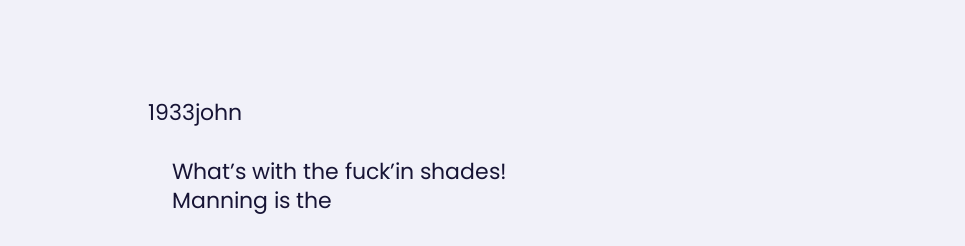1933john

    What’s with the fuck’in shades!
    Manning is the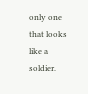only one that looks like a soldier.